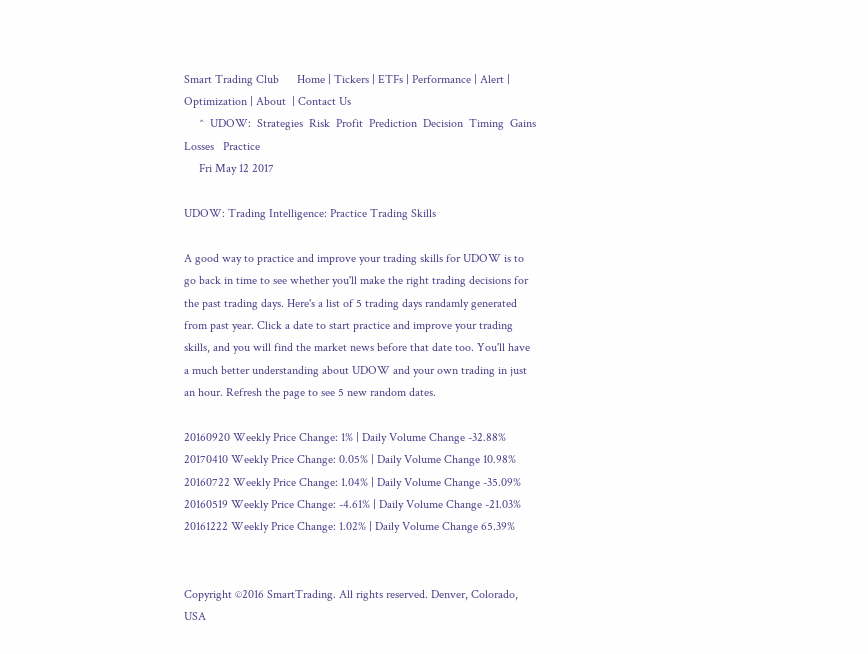Smart Trading Club      Home | Tickers | ETFs | Performance | Alert | Optimization | About  | Contact Us
     ^  UDOW:  Strategies  Risk  Profit  Prediction  Decision  Timing  Gains  Losses   Practice
     Fri May 12 2017

UDOW: Trading Intelligence: Practice Trading Skills

A good way to practice and improve your trading skills for UDOW is to go back in time to see whether you'll make the right trading decisions for the past trading days. Here's a list of 5 trading days randamly generated from past year. Click a date to start practice and improve your trading skills, and you will find the market news before that date too. You'll have a much better understanding about UDOW and your own trading in just an hour. Refresh the page to see 5 new random dates.

20160920 Weekly Price Change: 1% | Daily Volume Change -32.88%
20170410 Weekly Price Change: 0.05% | Daily Volume Change 10.98%
20160722 Weekly Price Change: 1.04% | Daily Volume Change -35.09%
20160519 Weekly Price Change: -4.61% | Daily Volume Change -21.03%
20161222 Weekly Price Change: 1.02% | Daily Volume Change 65.39%


Copyright ©2016 SmartTrading. All rights reserved. Denver, Colorado, USA